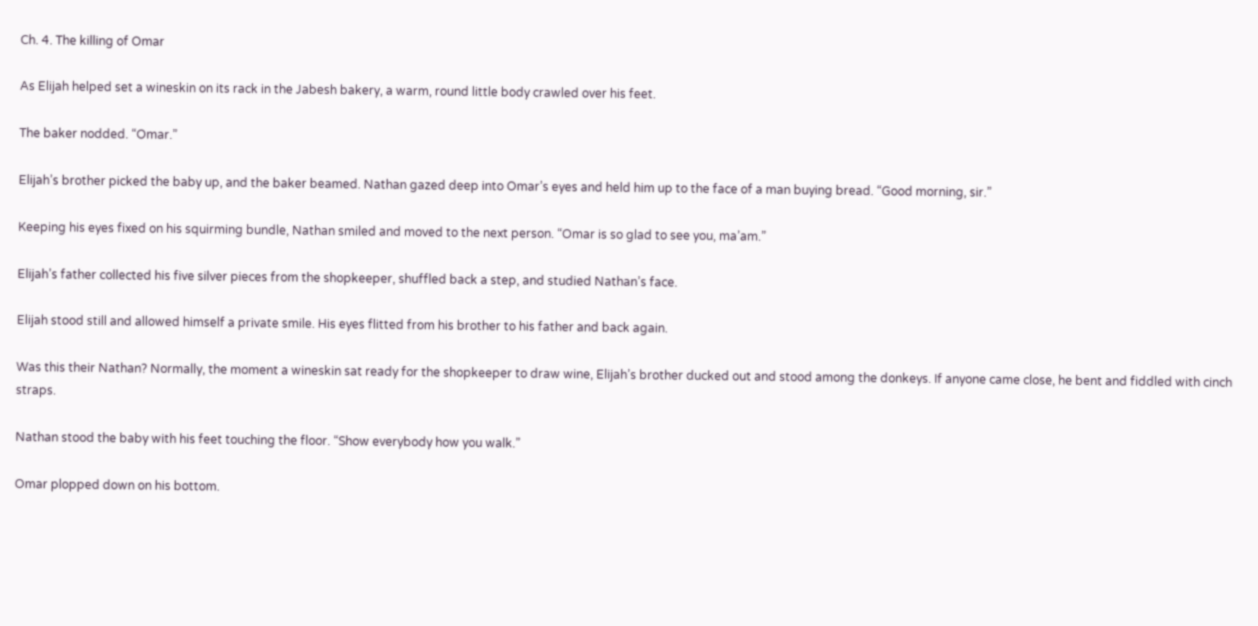Ch. 4. The killing of Omar

As Elijah helped set a wineskin on its rack in the Jabesh bakery, a warm, round little body crawled over his feet.

The baker nodded. “Omar.”

Elijah’s brother picked the baby up, and the baker beamed. Nathan gazed deep into Omar’s eyes and held him up to the face of a man buying bread. “Good morning, sir.”

Keeping his eyes fixed on his squirming bundle, Nathan smiled and moved to the next person. “Omar is so glad to see you, ma’am.”

Elijah’s father collected his five silver pieces from the shopkeeper, shuffled back a step, and studied Nathan’s face.

Elijah stood still and allowed himself a private smile. His eyes flitted from his brother to his father and back again.

Was this their Nathan? Normally, the moment a wineskin sat ready for the shopkeeper to draw wine, Elijah’s brother ducked out and stood among the donkeys. If anyone came close, he bent and fiddled with cinch straps.

Nathan stood the baby with his feet touching the floor. “Show everybody how you walk.”

Omar plopped down on his bottom.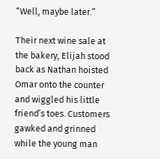“Well, maybe later.”

Their next wine sale at the bakery, Elijah stood back as Nathan hoisted Omar onto the counter and wiggled his little friend’s toes. Customers gawked and grinned while the young man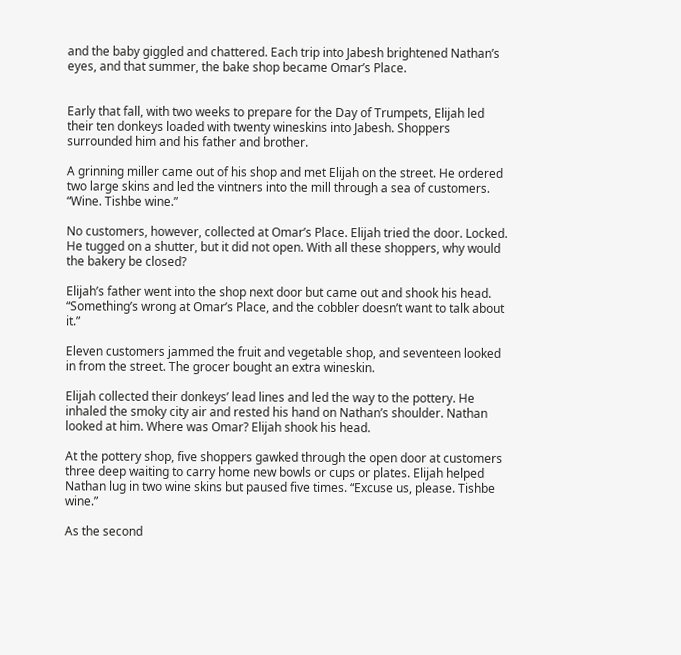and the baby giggled and chattered. Each trip into Jabesh brightened Nathan’s eyes, and that summer, the bake shop became Omar’s Place.


Early that fall, with two weeks to prepare for the Day of Trumpets, Elijah led their ten donkeys loaded with twenty wineskins into Jabesh. Shoppers surrounded him and his father and brother.

A grinning miller came out of his shop and met Elijah on the street. He ordered two large skins and led the vintners into the mill through a sea of customers. “Wine. Tishbe wine.”

No customers, however, collected at Omar’s Place. Elijah tried the door. Locked. He tugged on a shutter, but it did not open. With all these shoppers, why would the bakery be closed?

Elijah’s father went into the shop next door but came out and shook his head. “Something’s wrong at Omar’s Place, and the cobbler doesn’t want to talk about it.”

Eleven customers jammed the fruit and vegetable shop, and seventeen looked in from the street. The grocer bought an extra wineskin.

Elijah collected their donkeys’ lead lines and led the way to the pottery. He inhaled the smoky city air and rested his hand on Nathan’s shoulder. Nathan looked at him. Where was Omar? Elijah shook his head.

At the pottery shop, five shoppers gawked through the open door at customers three deep waiting to carry home new bowls or cups or plates. Elijah helped Nathan lug in two wine skins but paused five times. “Excuse us, please. Tishbe wine.”

As the second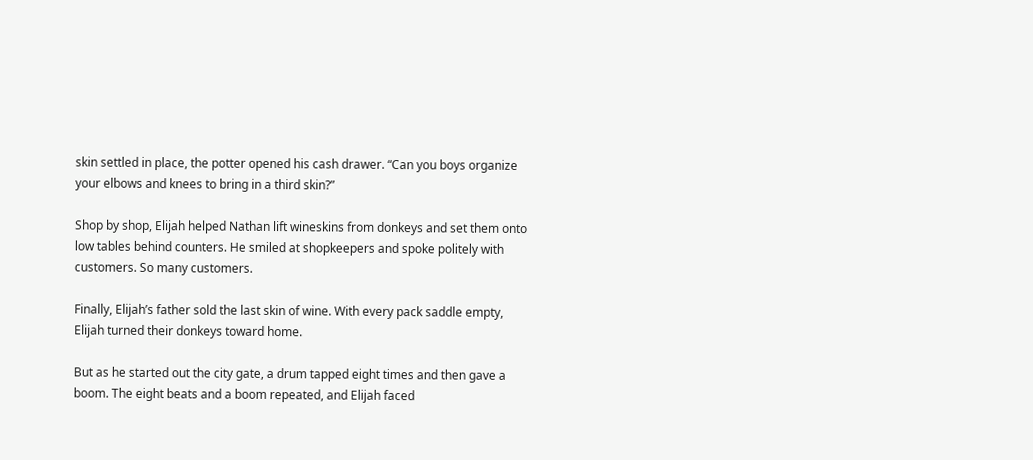skin settled in place, the potter opened his cash drawer. “Can you boys organize your elbows and knees to bring in a third skin?”

Shop by shop, Elijah helped Nathan lift wineskins from donkeys and set them onto low tables behind counters. He smiled at shopkeepers and spoke politely with customers. So many customers.

Finally, Elijah’s father sold the last skin of wine. With every pack saddle empty, Elijah turned their donkeys toward home.

But as he started out the city gate, a drum tapped eight times and then gave a boom. The eight beats and a boom repeated, and Elijah faced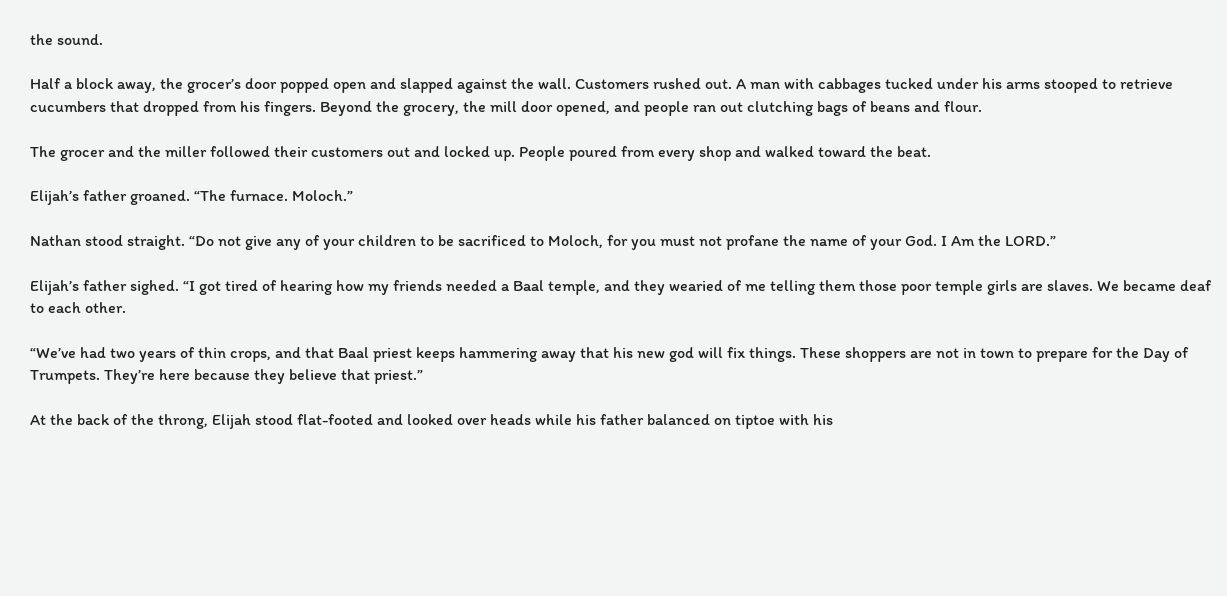the sound.

Half a block away, the grocer’s door popped open and slapped against the wall. Customers rushed out. A man with cabbages tucked under his arms stooped to retrieve cucumbers that dropped from his fingers. Beyond the grocery, the mill door opened, and people ran out clutching bags of beans and flour.

The grocer and the miller followed their customers out and locked up. People poured from every shop and walked toward the beat.

Elijah’s father groaned. “The furnace. Moloch.”

Nathan stood straight. “Do not give any of your children to be sacrificed to Moloch, for you must not profane the name of your God. I Am the LORD.”

Elijah’s father sighed. “I got tired of hearing how my friends needed a Baal temple, and they wearied of me telling them those poor temple girls are slaves. We became deaf to each other.

“We’ve had two years of thin crops, and that Baal priest keeps hammering away that his new god will fix things. These shoppers are not in town to prepare for the Day of Trumpets. They’re here because they believe that priest.”

At the back of the throng, Elijah stood flat-footed and looked over heads while his father balanced on tiptoe with his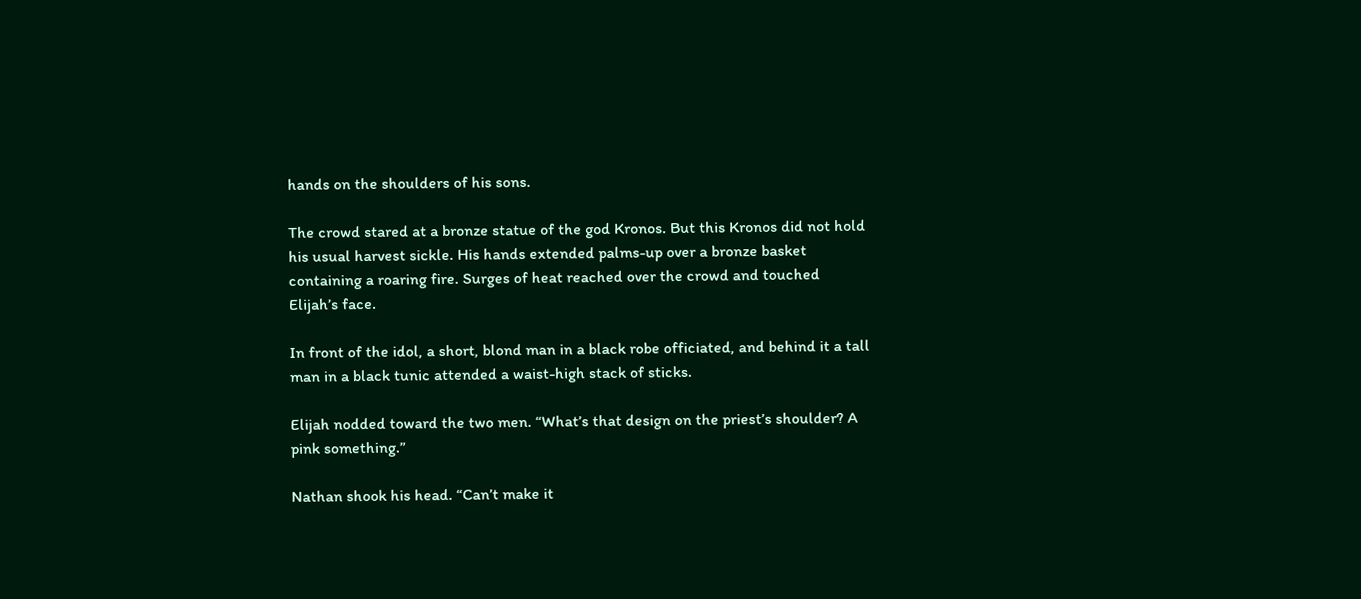hands on the shoulders of his sons.

The crowd stared at a bronze statue of the god Kronos. But this Kronos did not hold his usual harvest sickle. His hands extended palms-up over a bronze basket containing a roaring fire. Surges of heat reached over the crowd and touched Elijah’s face.

In front of the idol, a short, blond man in a black robe officiated, and behind it a tall man in a black tunic attended a waist-high stack of sticks.

Elijah nodded toward the two men. “What’s that design on the priest’s shoulder? A pink something.”

Nathan shook his head. “Can’t make it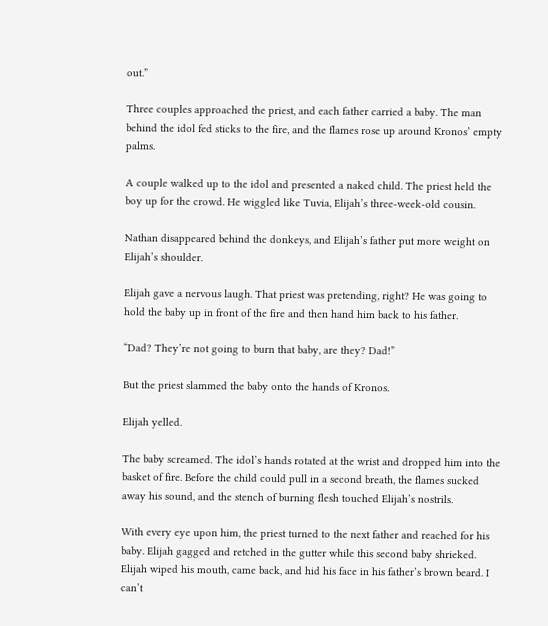out.”

Three couples approached the priest, and each father carried a baby. The man behind the idol fed sticks to the fire, and the flames rose up around Kronos’ empty palms.

A couple walked up to the idol and presented a naked child. The priest held the boy up for the crowd. He wiggled like Tuvia, Elijah’s three-week-old cousin.

Nathan disappeared behind the donkeys, and Elijah’s father put more weight on Elijah’s shoulder.

Elijah gave a nervous laugh. That priest was pretending, right? He was going to hold the baby up in front of the fire and then hand him back to his father.

“Dad? They’re not going to burn that baby, are they? Dad!”

But the priest slammed the baby onto the hands of Kronos.

Elijah yelled.

The baby screamed. The idol’s hands rotated at the wrist and dropped him into the basket of fire. Before the child could pull in a second breath, the flames sucked away his sound, and the stench of burning flesh touched Elijah’s nostrils.

With every eye upon him, the priest turned to the next father and reached for his baby. Elijah gagged and retched in the gutter while this second baby shrieked. Elijah wiped his mouth, came back, and hid his face in his father’s brown beard. I can’t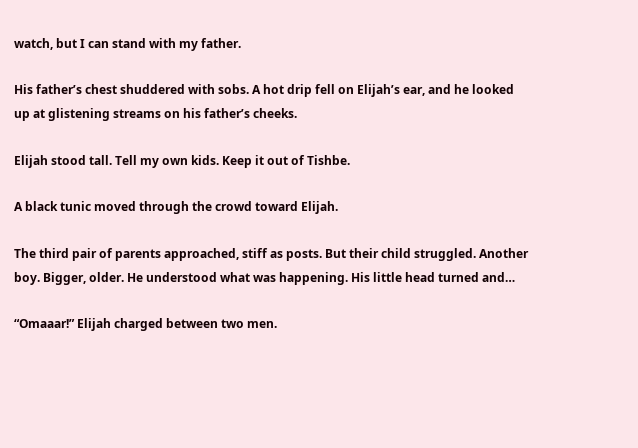watch, but I can stand with my father.

His father’s chest shuddered with sobs. A hot drip fell on Elijah’s ear, and he looked up at glistening streams on his father’s cheeks.

Elijah stood tall. Tell my own kids. Keep it out of Tishbe.

A black tunic moved through the crowd toward Elijah.

The third pair of parents approached, stiff as posts. But their child struggled. Another boy. Bigger, older. He understood what was happening. His little head turned and…

“Omaaar!” Elijah charged between two men.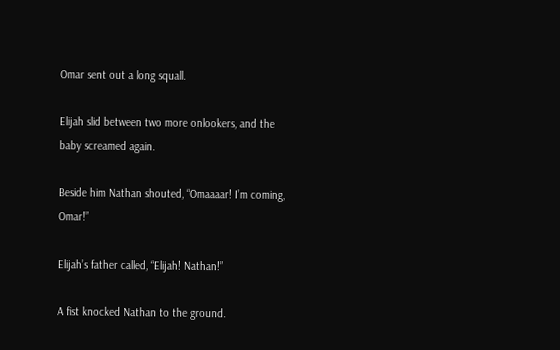Omar sent out a long squall.

Elijah slid between two more onlookers, and the baby screamed again.

Beside him Nathan shouted, “Omaaaar! I’m coming, Omar!”

Elijah’s father called, “Elijah! Nathan!”

A fist knocked Nathan to the ground.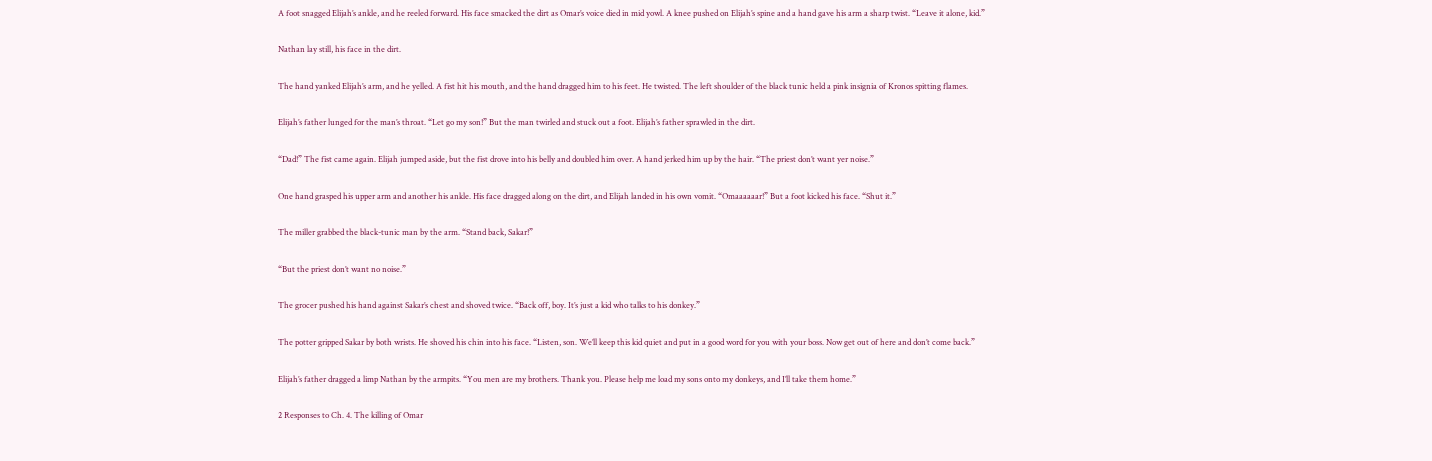A foot snagged Elijah’s ankle, and he reeled forward. His face smacked the dirt as Omar’s voice died in mid yowl. A knee pushed on Elijah’s spine and a hand gave his arm a sharp twist. “Leave it alone, kid.”

Nathan lay still, his face in the dirt.

The hand yanked Elijah’s arm, and he yelled. A fist hit his mouth, and the hand dragged him to his feet. He twisted. The left shoulder of the black tunic held a pink insignia of Kronos spitting flames.

Elijah’s father lunged for the man’s throat. “Let go my son!” But the man twirled and stuck out a foot. Elijah’s father sprawled in the dirt.

“Dad!” The fist came again. Elijah jumped aside, but the fist drove into his belly and doubled him over. A hand jerked him up by the hair. “The priest don’t want yer noise.”

One hand grasped his upper arm and another his ankle. His face dragged along on the dirt, and Elijah landed in his own vomit. “Omaaaaaar!” But a foot kicked his face. “Shut it.”

The miller grabbed the black-tunic man by the arm. “Stand back, Sakar!”

“But the priest don’t want no noise.”

The grocer pushed his hand against Sakar’s chest and shoved twice. “Back off, boy. It’s just a kid who talks to his donkey.”

The potter gripped Sakar by both wrists. He shoved his chin into his face. “Listen, son. We’ll keep this kid quiet and put in a good word for you with your boss. Now get out of here and don’t come back.”

Elijah’s father dragged a limp Nathan by the armpits. “You men are my brothers. Thank you. Please help me load my sons onto my donkeys, and I’ll take them home.”

2 Responses to Ch. 4. The killing of Omar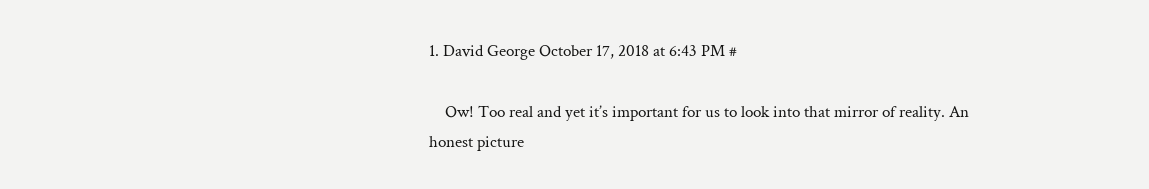1. David George October 17, 2018 at 6:43 PM #

    Ow! Too real and yet it’s important for us to look into that mirror of reality. An honest picture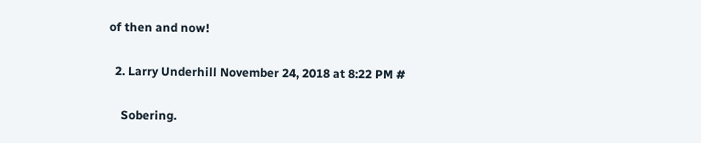of then and now!

  2. Larry Underhill November 24, 2018 at 8:22 PM #

    Sobering.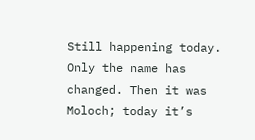Still happening today. Only the name has changed. Then it was Moloch; today it’s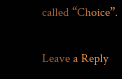called “Choice”.

Leave a Reply